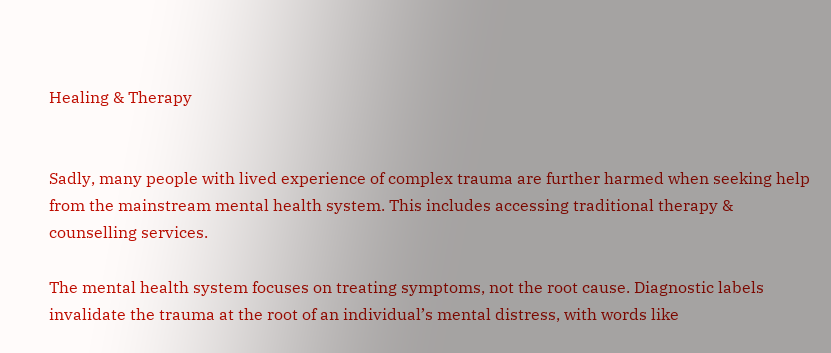Healing & Therapy


Sadly, many people with lived experience of complex trauma are further harmed when seeking help from the mainstream mental health system. This includes accessing traditional therapy & counselling services.

The mental health system focuses on treating symptoms, not the root cause. Diagnostic labels invalidate the trauma at the root of an individual’s mental distress, with words like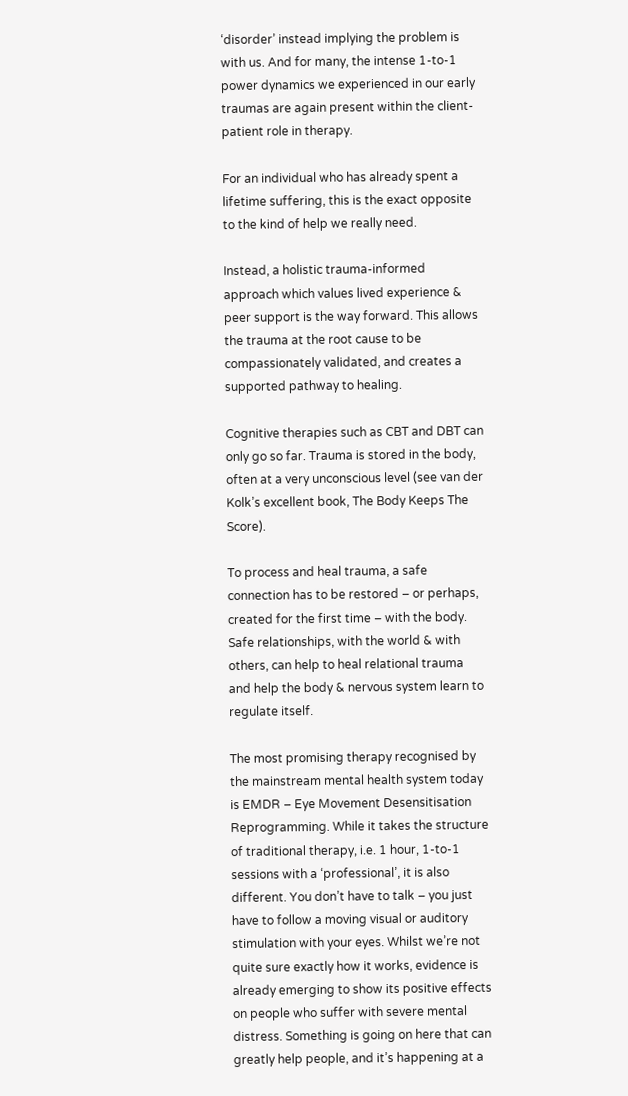‘disorder’ instead implying the problem is with us. And for many, the intense 1-to-1 power dynamics we experienced in our early traumas are again present within the client-patient role in therapy.

For an individual who has already spent a lifetime suffering, this is the exact opposite to the kind of help we really need.

Instead, a holistic trauma-informed approach which values lived experience & peer support is the way forward. This allows the trauma at the root cause to be compassionately validated, and creates a supported pathway to healing.

Cognitive therapies such as CBT and DBT can only go so far. Trauma is stored in the body, often at a very unconscious level (see van der Kolk’s excellent book, The Body Keeps The Score).

To process and heal trauma, a safe connection has to be restored – or perhaps, created for the first time – with the body. Safe relationships, with the world & with others, can help to heal relational trauma and help the body & nervous system learn to regulate itself.

The most promising therapy recognised by the mainstream mental health system today is EMDR – Eye Movement Desensitisation Reprogramming. While it takes the structure of traditional therapy, i.e. 1 hour, 1-to-1 sessions with a ‘professional’, it is also different. You don’t have to talk – you just have to follow a moving visual or auditory stimulation with your eyes. Whilst we’re not quite sure exactly how it works, evidence is already emerging to show its positive effects on people who suffer with severe mental distress. Something is going on here that can greatly help people, and it’s happening at a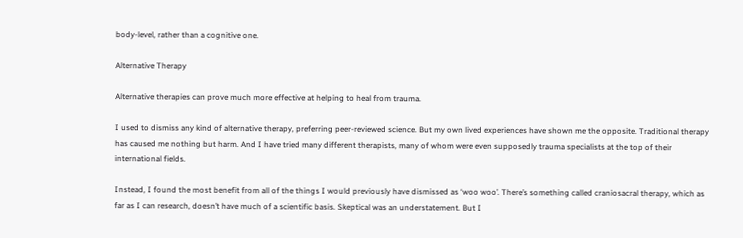body-level, rather than a cognitive one.

Alternative Therapy

Alternative therapies can prove much more effective at helping to heal from trauma.

I used to dismiss any kind of alternative therapy, preferring peer-reviewed science. But my own lived experiences have shown me the opposite. Traditional therapy has caused me nothing but harm. And I have tried many different therapists, many of whom were even supposedly trauma specialists at the top of their international fields.

Instead, I found the most benefit from all of the things I would previously have dismissed as ‘woo woo’. There’s something called craniosacral therapy, which as far as I can research, doesn’t have much of a scientific basis. Skeptical was an understatement. But I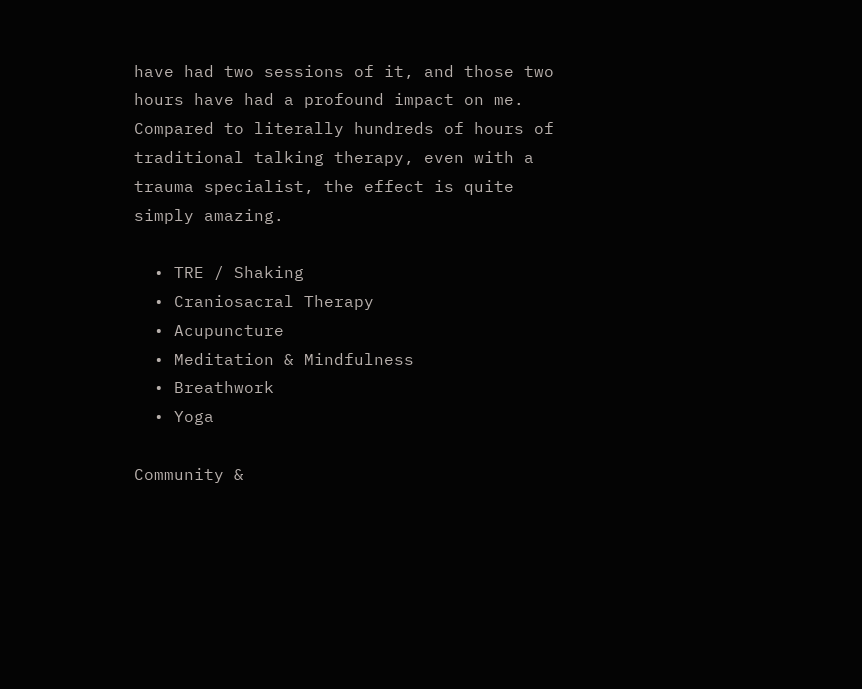have had two sessions of it, and those two hours have had a profound impact on me. Compared to literally hundreds of hours of traditional talking therapy, even with a trauma specialist, the effect is quite simply amazing.

  • TRE / Shaking
  • Craniosacral Therapy
  • Acupuncture
  • Meditation & Mindfulness
  • Breathwork
  • Yoga

Community &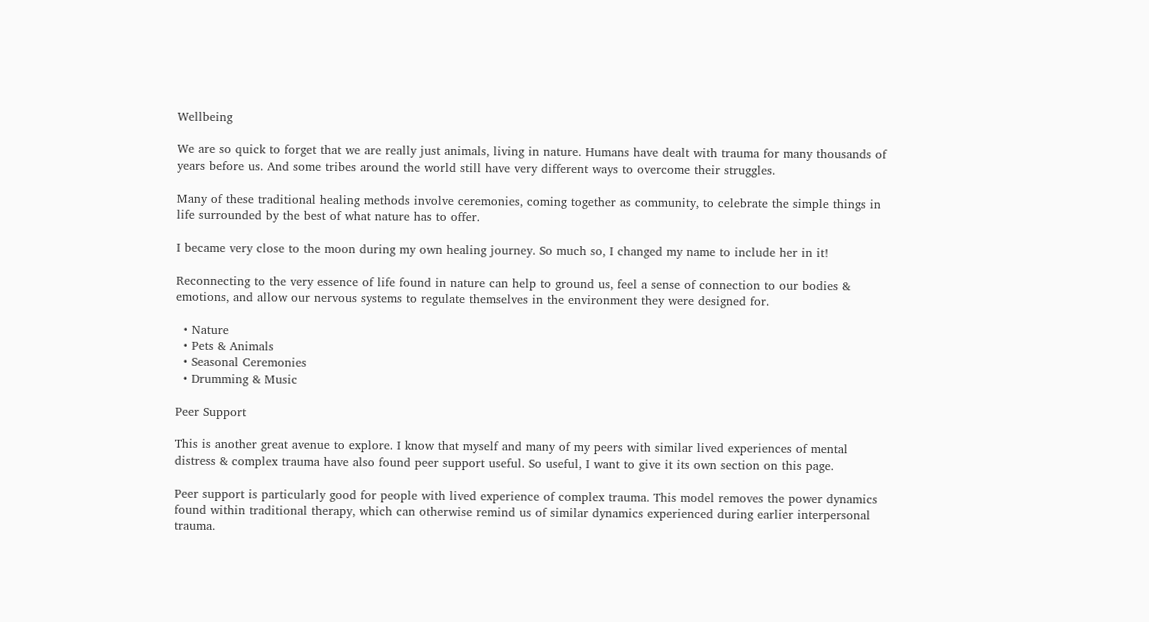Wellbeing

We are so quick to forget that we are really just animals, living in nature. Humans have dealt with trauma for many thousands of years before us. And some tribes around the world still have very different ways to overcome their struggles.

Many of these traditional healing methods involve ceremonies, coming together as community, to celebrate the simple things in life surrounded by the best of what nature has to offer.

I became very close to the moon during my own healing journey. So much so, I changed my name to include her in it!

Reconnecting to the very essence of life found in nature can help to ground us, feel a sense of connection to our bodies & emotions, and allow our nervous systems to regulate themselves in the environment they were designed for.

  • Nature
  • Pets & Animals
  • Seasonal Ceremonies
  • Drumming & Music

Peer Support

This is another great avenue to explore. I know that myself and many of my peers with similar lived experiences of mental distress & complex trauma have also found peer support useful. So useful, I want to give it its own section on this page.

Peer support is particularly good for people with lived experience of complex trauma. This model removes the power dynamics found within traditional therapy, which can otherwise remind us of similar dynamics experienced during earlier interpersonal trauma.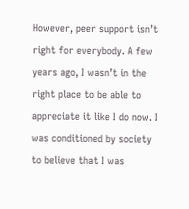However, peer support isn’t right for everybody. A few years ago, I wasn’t in the right place to be able to appreciate it like I do now. I was conditioned by society to believe that I was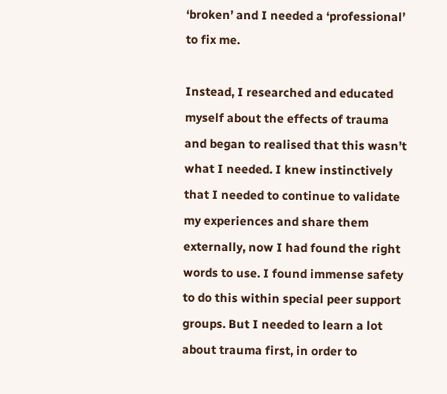‘broken’ and I needed a ‘professional’ to fix me.

Instead, I researched and educated myself about the effects of trauma and began to realised that this wasn’t what I needed. I knew instinctively that I needed to continue to validate my experiences and share them externally, now I had found the right words to use. I found immense safety to do this within special peer support groups. But I needed to learn a lot about trauma first, in order to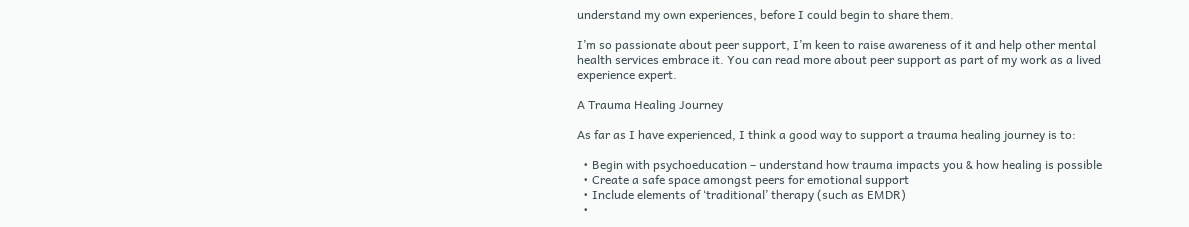understand my own experiences, before I could begin to share them.

I’m so passionate about peer support, I’m keen to raise awareness of it and help other mental health services embrace it. You can read more about peer support as part of my work as a lived experience expert.

A Trauma Healing Journey

As far as I have experienced, I think a good way to support a trauma healing journey is to:

  • Begin with psychoeducation – understand how trauma impacts you & how healing is possible
  • Create a safe space amongst peers for emotional support
  • Include elements of ‘traditional’ therapy (such as EMDR)
  •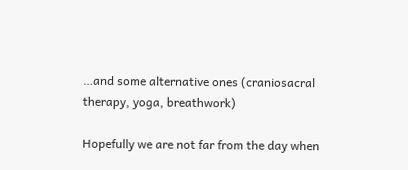…and some alternative ones (craniosacral therapy, yoga, breathwork)

Hopefully we are not far from the day when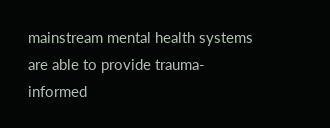mainstream mental health systems are able to provide trauma-informed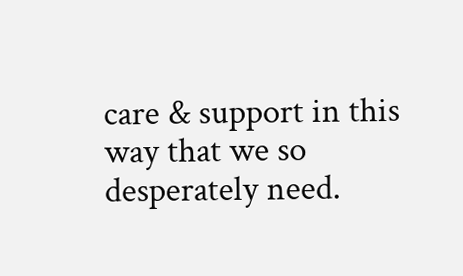care & support in this way that we so desperately need.